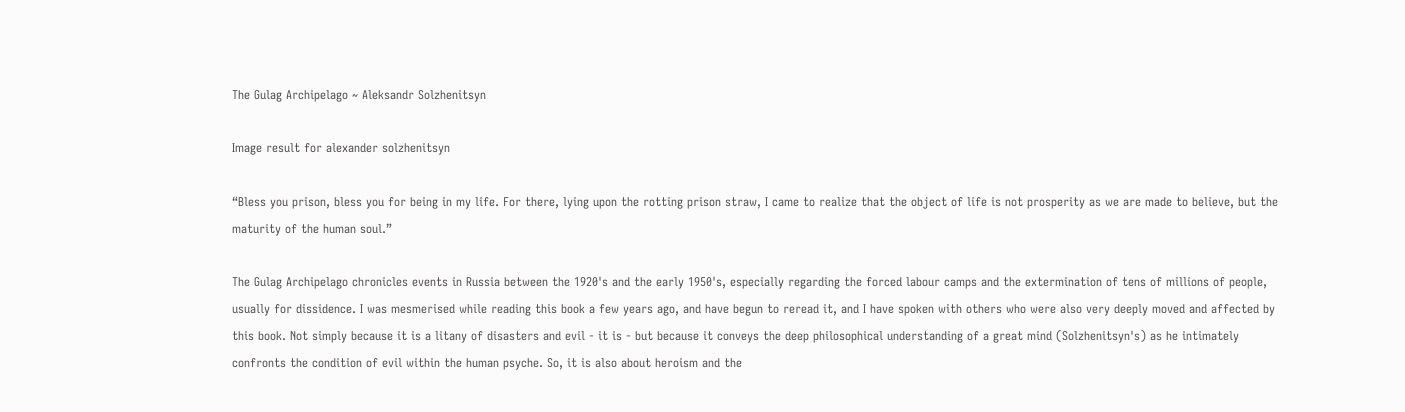The Gulag Archipelago ~ Aleksandr Solzhenitsyn

Image result for alexander solzhenitsyn

“Bless you prison, bless you for being in my life. For there, lying upon the rotting prison straw, I came to realize that the object of life is not prosperity as we are made to believe, but the maturity of the human soul.”

The Gulag Archipelago chronicles events in Russia between the 1920's and the early 1950's, especially regarding the forced labour camps and the extermination of tens of millions of people, usually for dissidence. I was mesmerised while reading this book a few years ago, and have begun to reread it, and I have spoken with others who were also very deeply moved and affected by this book. Not simply because it is a litany of disasters and evil - it is - but because it conveys the deep philosophical understanding of a great mind (Solzhenitsyn's) as he intimately confronts the condition of evil within the human psyche. So, it is also about heroism and the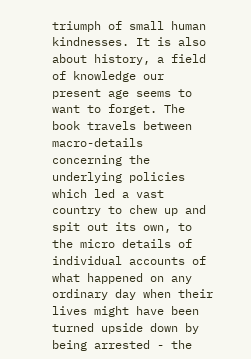triumph of small human kindnesses. It is also about history, a field of knowledge our present age seems to want to forget. The book travels between macro-details concerning the underlying policies which led a vast country to chew up and spit out its own, to the micro details of individual accounts of what happened on any ordinary day when their lives might have been turned upside down by being arrested - the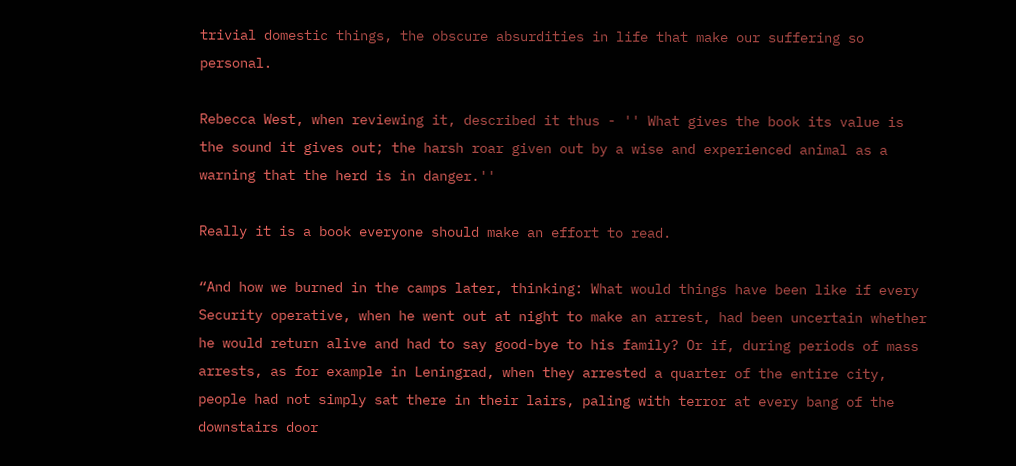trivial domestic things, the obscure absurdities in life that make our suffering so personal.

Rebecca West, when reviewing it, described it thus - '' What gives the book its value is the sound it gives out; the harsh roar given out by a wise and experienced animal as a warning that the herd is in danger.''

Really it is a book everyone should make an effort to read.

“And how we burned in the camps later, thinking: What would things have been like if every Security operative, when he went out at night to make an arrest, had been uncertain whether he would return alive and had to say good-bye to his family? Or if, during periods of mass arrests, as for example in Leningrad, when they arrested a quarter of the entire city, people had not simply sat there in their lairs, paling with terror at every bang of the downstairs door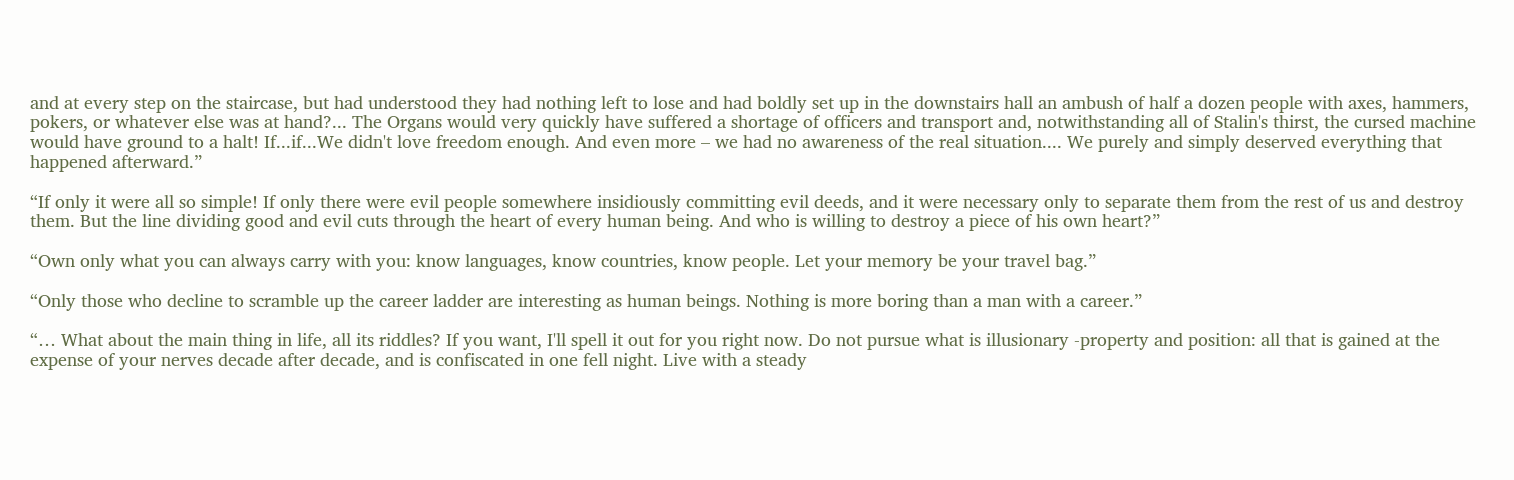and at every step on the staircase, but had understood they had nothing left to lose and had boldly set up in the downstairs hall an ambush of half a dozen people with axes, hammers, pokers, or whatever else was at hand?... The Organs would very quickly have suffered a shortage of officers and transport and, notwithstanding all of Stalin's thirst, the cursed machine would have ground to a halt! If...if...We didn't love freedom enough. And even more – we had no awareness of the real situation.... We purely and simply deserved everything that happened afterward.”

“If only it were all so simple! If only there were evil people somewhere insidiously committing evil deeds, and it were necessary only to separate them from the rest of us and destroy them. But the line dividing good and evil cuts through the heart of every human being. And who is willing to destroy a piece of his own heart?”

“Own only what you can always carry with you: know languages, know countries, know people. Let your memory be your travel bag.”

“Only those who decline to scramble up the career ladder are interesting as human beings. Nothing is more boring than a man with a career.”

“… What about the main thing in life, all its riddles? If you want, I'll spell it out for you right now. Do not pursue what is illusionary -property and position: all that is gained at the expense of your nerves decade after decade, and is confiscated in one fell night. Live with a steady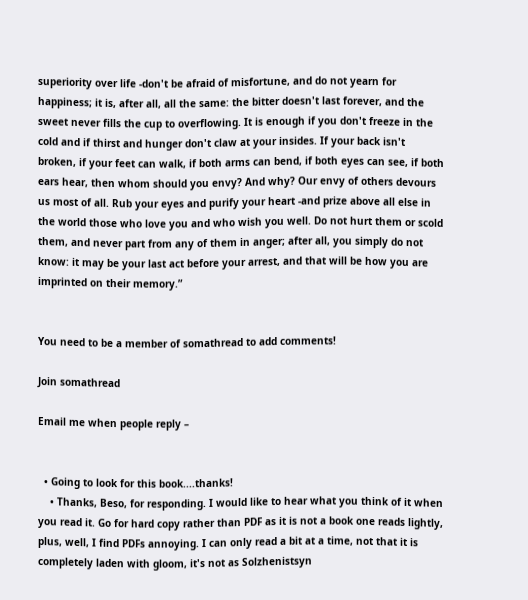superiority over life -don't be afraid of misfortune, and do not yearn for happiness; it is, after all, all the same: the bitter doesn't last forever, and the sweet never fills the cup to overflowing. It is enough if you don't freeze in the cold and if thirst and hunger don't claw at your insides. If your back isn't broken, if your feet can walk, if both arms can bend, if both eyes can see, if both ears hear, then whom should you envy? And why? Our envy of others devours us most of all. Rub your eyes and purify your heart -and prize above all else in the world those who love you and who wish you well. Do not hurt them or scold them, and never part from any of them in anger; after all, you simply do not know: it may be your last act before your arrest, and that will be how you are imprinted on their memory.”


You need to be a member of somathread to add comments!

Join somathread

Email me when people reply –


  • Going to look for this book....thanks!
    • Thanks, Beso, for responding. I would like to hear what you think of it when you read it. Go for hard copy rather than PDF as it is not a book one reads lightly, plus, well, I find PDFs annoying. I can only read a bit at a time, not that it is completely laden with gloom, it's not as Solzhenistsyn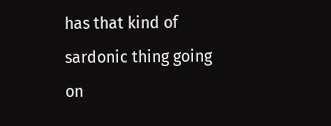has that kind of sardonic thing going on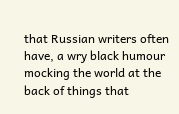that Russian writers often have, a wry black humour mocking the world at the back of things that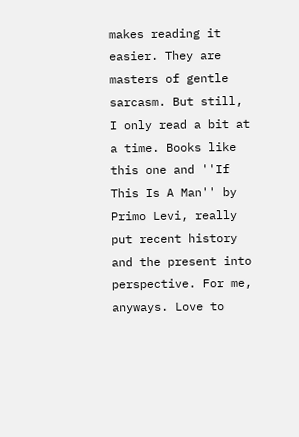makes reading it easier. They are masters of gentle sarcasm. But still, I only read a bit at a time. Books like this one and ''If This Is A Man'' by Primo Levi, really put recent history and the present into perspective. For me, anyways. Love to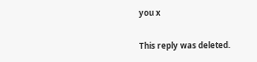you x

This reply was deleted.